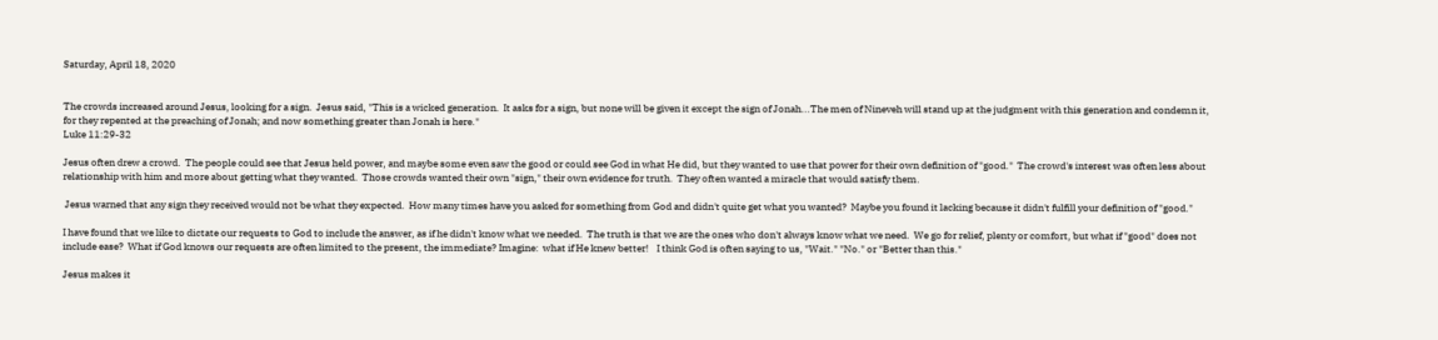Saturday, April 18, 2020


The crowds increased around Jesus, looking for a sign.  Jesus said, "This is a wicked generation.  It asks for a sign, but none will be given it except the sign of Jonah...The men of Nineveh will stand up at the judgment with this generation and condemn it, for they repented at the preaching of Jonah; and now something greater than Jonah is here."
Luke 11:29-32

Jesus often drew a crowd.  The people could see that Jesus held power, and maybe some even saw the good or could see God in what He did, but they wanted to use that power for their own definition of "good."  The crowd's interest was often less about relationship with him and more about getting what they wanted.  Those crowds wanted their own "sign," their own evidence for truth.  They often wanted a miracle that would satisfy them.

 Jesus warned that any sign they received would not be what they expected.  How many times have you asked for something from God and didn't quite get what you wanted?  Maybe you found it lacking because it didn't fulfill your definition of "good."

I have found that we like to dictate our requests to God to include the answer, as if he didn't know what we needed.  The truth is that we are the ones who don't always know what we need.  We go for relief, plenty or comfort, but what if "good" does not include ease?  What if God knows our requests are often limited to the present, the immediate? Imagine:  what if He knew better!    I think God is often saying to us, "Wait." "No." or "Better than this."

Jesus makes it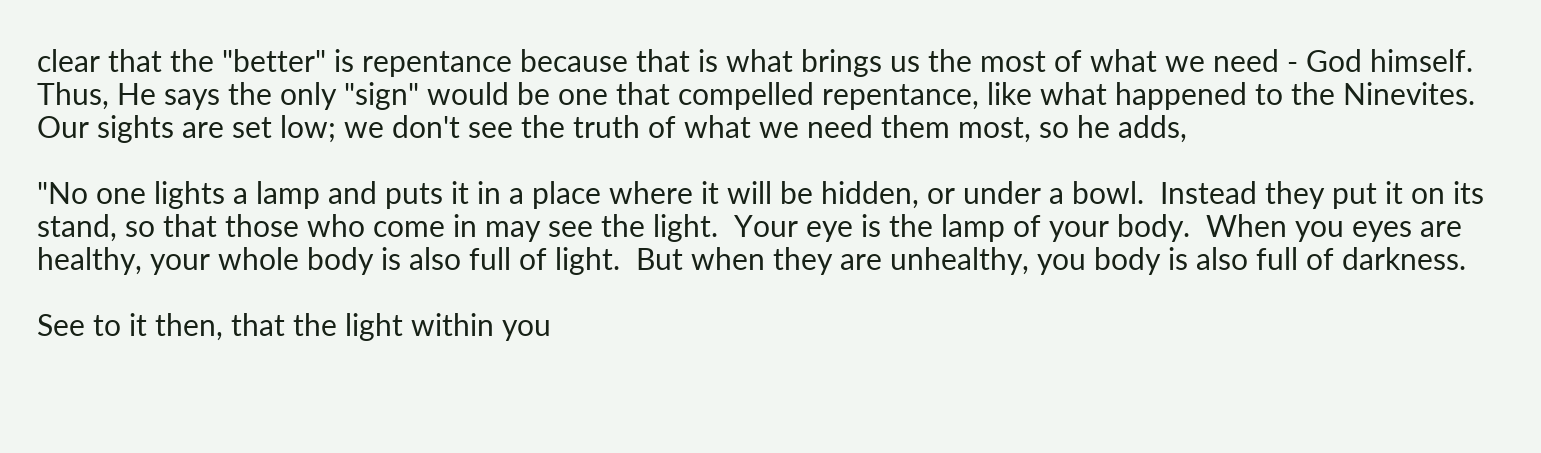clear that the "better" is repentance because that is what brings us the most of what we need - God himself.  Thus, He says the only "sign" would be one that compelled repentance, like what happened to the Ninevites.  Our sights are set low; we don't see the truth of what we need them most, so he adds,

"No one lights a lamp and puts it in a place where it will be hidden, or under a bowl.  Instead they put it on its stand, so that those who come in may see the light.  Your eye is the lamp of your body.  When you eyes are healthy, your whole body is also full of light.  But when they are unhealthy, you body is also full of darkness.

See to it then, that the light within you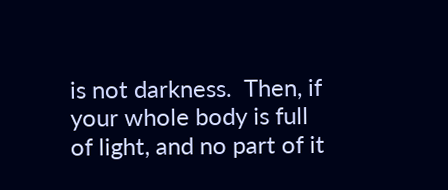is not darkness.  Then, if your whole body is full of light, and no part of it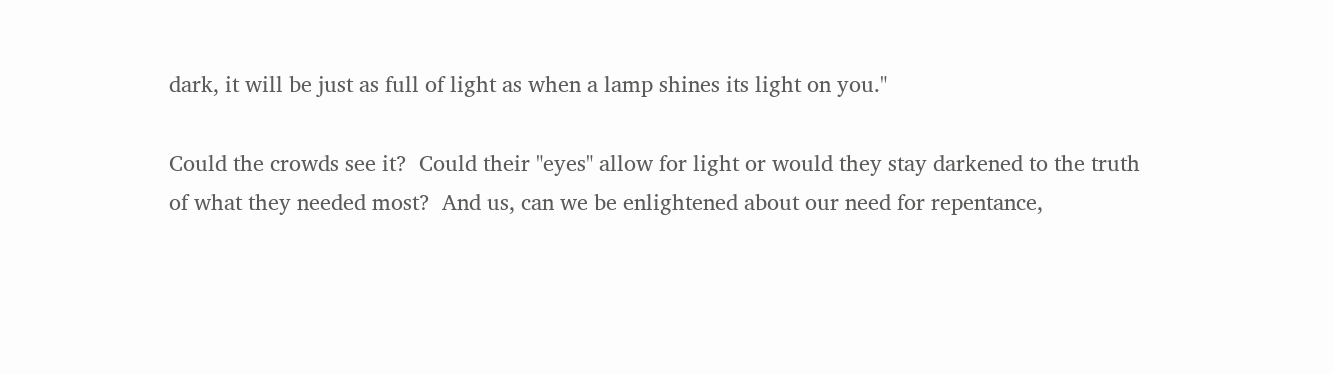dark, it will be just as full of light as when a lamp shines its light on you."

Could the crowds see it?  Could their "eyes" allow for light or would they stay darkened to the truth of what they needed most?  And us, can we be enlightened about our need for repentance,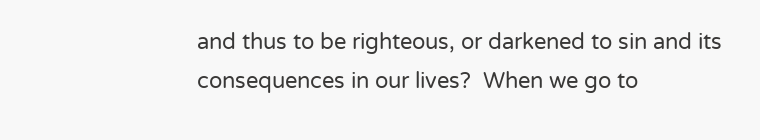and thus to be righteous, or darkened to sin and its consequences in our lives?  When we go to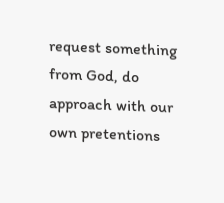request something from God, do approach with our own pretentions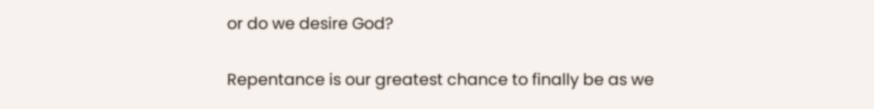or do we desire God?

Repentance is our greatest chance to finally be as we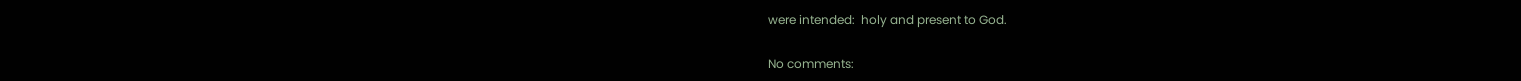were intended:  holy and present to God.

No comments: